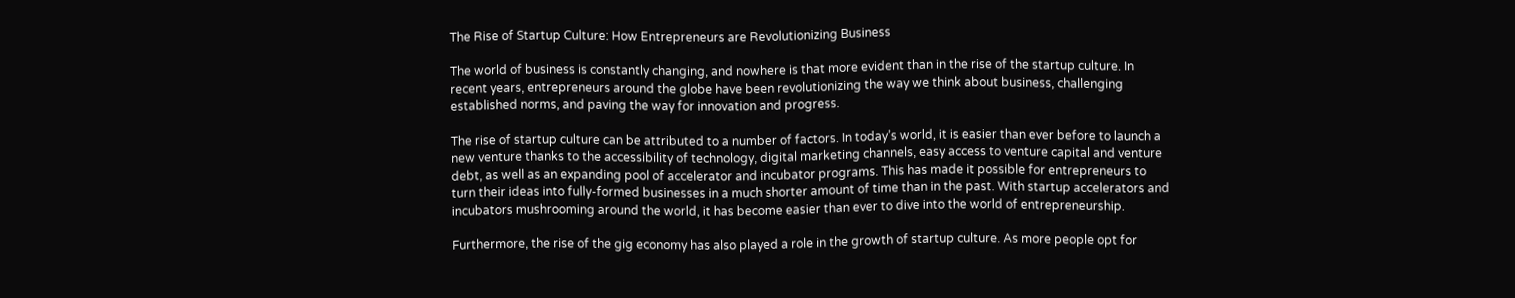The Rise of Startup Culture: How Entrepreneurs are Revolutionizing Business

The world of business is constantly changing, and nowhere is that more evident than in the rise of the startup culture. In recent years, entrepreneurs around the globe have been revolutionizing the way we think about business, challenging established norms, and paving the way for innovation and progress.

The rise of startup culture can be attributed to a number of factors. In today’s world, it is easier than ever before to launch a new venture thanks to the accessibility of technology, digital marketing channels, easy access to venture capital and venture debt, as well as an expanding pool of accelerator and incubator programs. This has made it possible for entrepreneurs to turn their ideas into fully-formed businesses in a much shorter amount of time than in the past. With startup accelerators and incubators mushrooming around the world, it has become easier than ever to dive into the world of entrepreneurship.

Furthermore, the rise of the gig economy has also played a role in the growth of startup culture. As more people opt for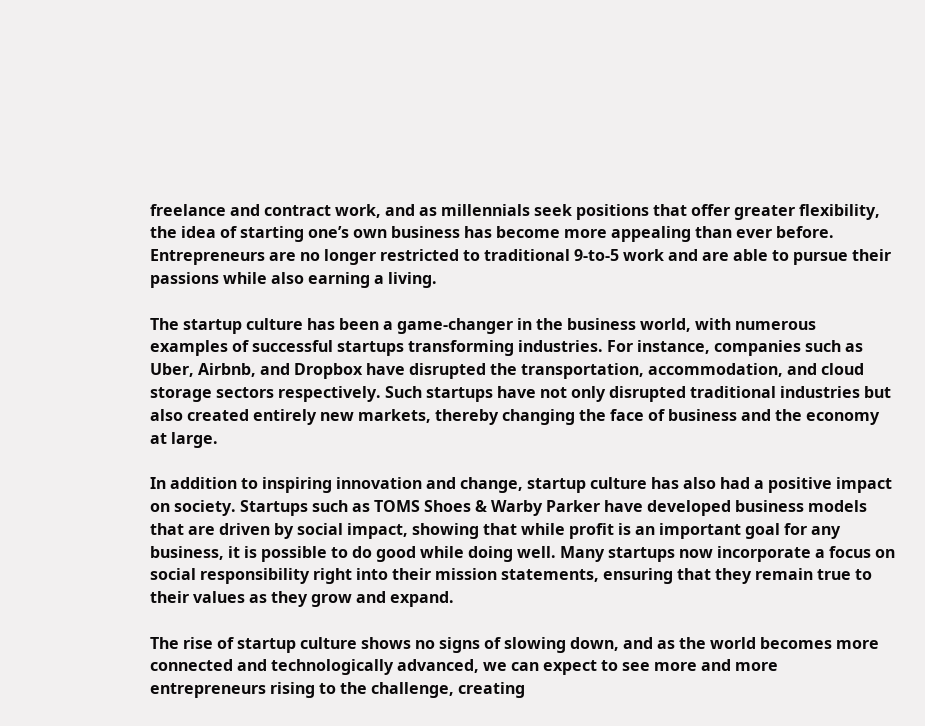freelance and contract work, and as millennials seek positions that offer greater flexibility, the idea of starting one’s own business has become more appealing than ever before. Entrepreneurs are no longer restricted to traditional 9-to-5 work and are able to pursue their passions while also earning a living.

The startup culture has been a game-changer in the business world, with numerous examples of successful startups transforming industries. For instance, companies such as Uber, Airbnb, and Dropbox have disrupted the transportation, accommodation, and cloud storage sectors respectively. Such startups have not only disrupted traditional industries but also created entirely new markets, thereby changing the face of business and the economy at large.

In addition to inspiring innovation and change, startup culture has also had a positive impact on society. Startups such as TOMS Shoes & Warby Parker have developed business models that are driven by social impact, showing that while profit is an important goal for any business, it is possible to do good while doing well. Many startups now incorporate a focus on social responsibility right into their mission statements, ensuring that they remain true to their values as they grow and expand.

The rise of startup culture shows no signs of slowing down, and as the world becomes more connected and technologically advanced, we can expect to see more and more entrepreneurs rising to the challenge, creating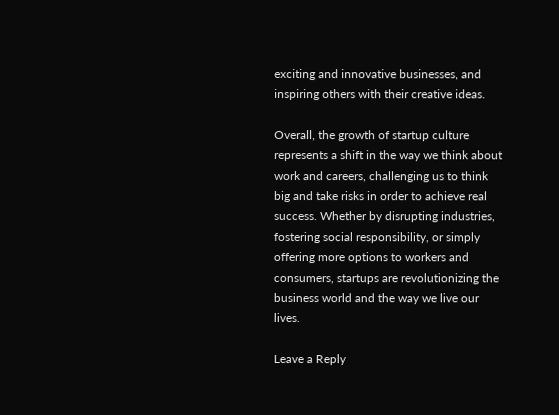exciting and innovative businesses, and inspiring others with their creative ideas.

Overall, the growth of startup culture represents a shift in the way we think about work and careers, challenging us to think big and take risks in order to achieve real success. Whether by disrupting industries, fostering social responsibility, or simply offering more options to workers and consumers, startups are revolutionizing the business world and the way we live our lives.

Leave a Reply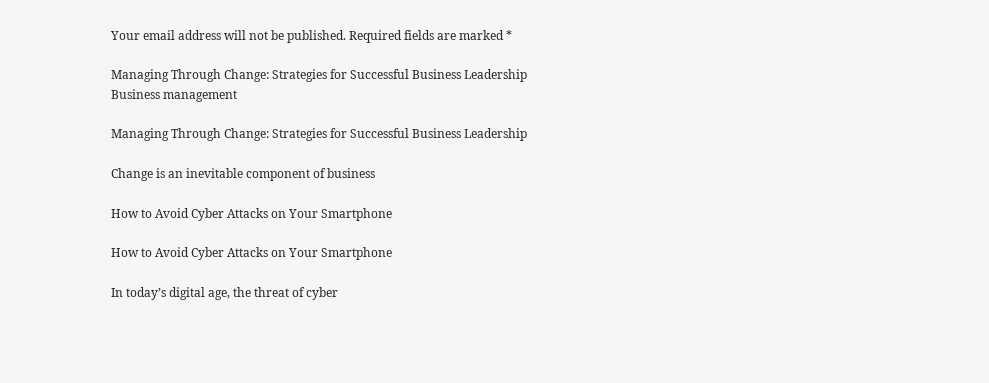Your email address will not be published. Required fields are marked *

Managing Through Change: Strategies for Successful Business Leadership
Business management

Managing Through Change: Strategies for Successful Business Leadership

Change is an inevitable component of business

How to Avoid Cyber Attacks on Your Smartphone

How to Avoid Cyber Attacks on Your Smartphone

In today’s digital age, the threat of cyber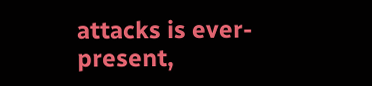attacks is ever-present,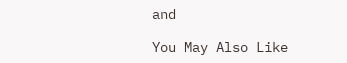and

You May Also Like